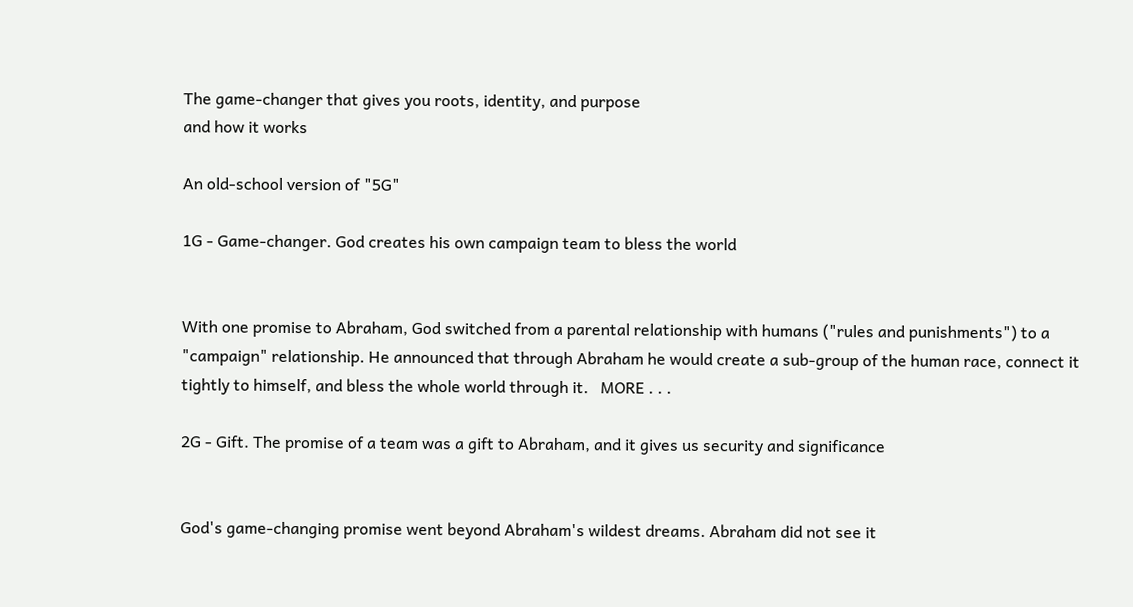The game-changer that gives you roots, identity, and purpose
and how it works

An old-school version of "5G"

1G - Game-changer. God creates his own campaign team to bless the world


With one promise to Abraham, God switched from a parental relationship with humans ("rules and punishments") to a "campaign" relationship. He announced that through Abraham he would create a sub-group of the human race, connect it tightly to himself, and bless the whole world through it.   MORE . . .

2G - Gift. The promise of a team was a gift to Abraham, and it gives us security and significance


God's game-changing promise went beyond Abraham's wildest dreams. Abraham did not see it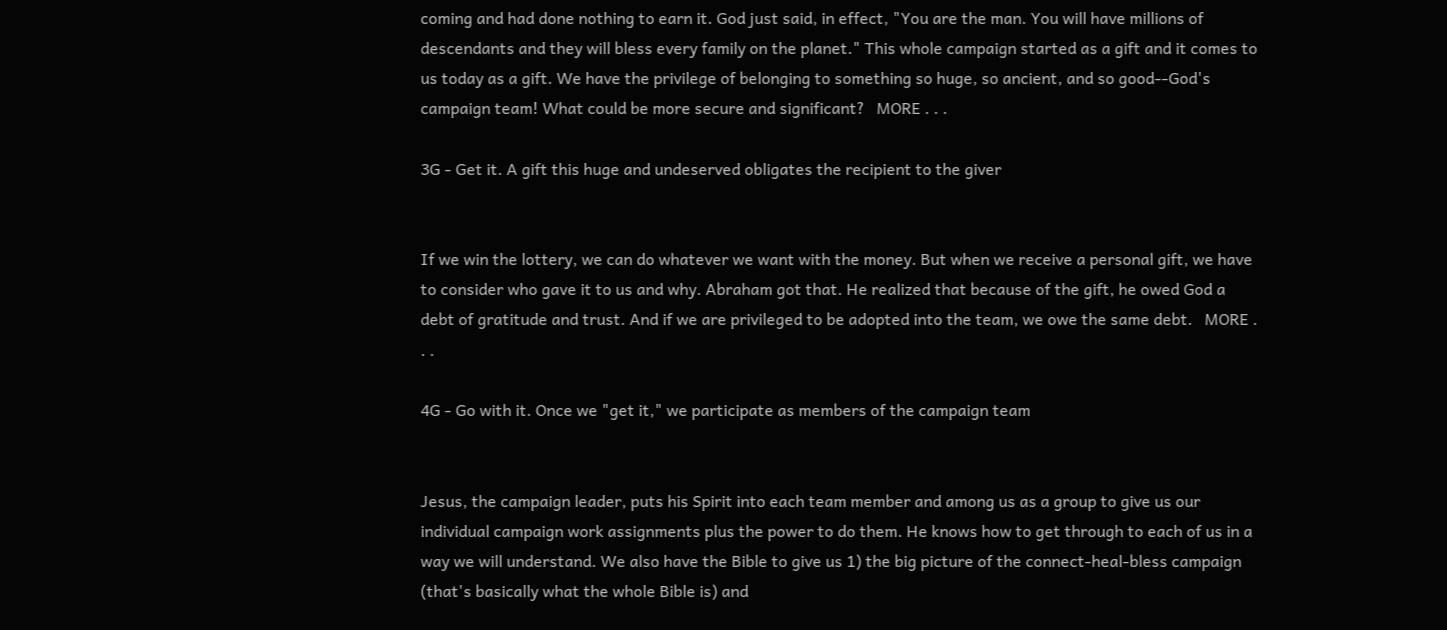coming and had done nothing to earn it. God just said, in effect, "You are the man. You will have millions of descendants and they will bless every family on the planet." This whole campaign started as a gift and it comes to us today as a gift. We have the privilege of belonging to something so huge, so ancient, and so good--God's campaign team! What could be more secure and significant?   MORE . . .

3G - Get it. A gift this huge and undeserved obligates the recipient to the giver


If we win the lottery, we can do whatever we want with the money. But when we receive a personal gift, we have to consider who gave it to us and why. Abraham got that. He realized that because of the gift, he owed God a debt of gratitude and trust. And if we are privileged to be adopted into the team, we owe the same debt.   MORE . . .

4G - Go with it. Once we "get it," we participate as members of the campaign team


Jesus, the campaign leader, puts his Spirit into each team member and among us as a group to give us our individual campaign work assignments plus the power to do them. He knows how to get through to each of us in a way we will understand. We also have the Bible to give us 1) the big picture of the connect-heal-bless campaign (that's basically what the whole Bible is) and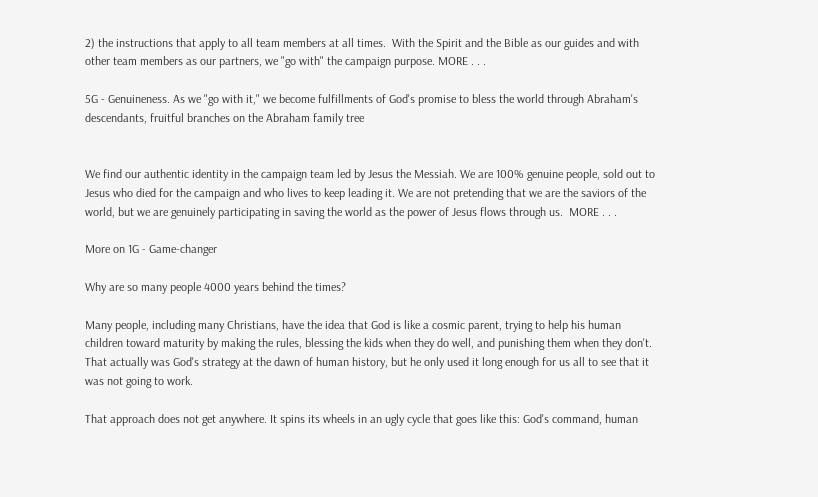2) the instructions that apply to all team members at all times.  With the Spirit and the Bible as our guides and with other team members as our partners, we "go with" the campaign purpose. MORE . . .

5G - Genuineness. As we "go with it," we become fulfillments of God's promise to bless the world through Abraham's descendants, fruitful branches on the Abraham family tree


We find our authentic identity in the campaign team led by Jesus the Messiah. We are 100% genuine people, sold out to Jesus who died for the campaign and who lives to keep leading it. We are not pretending that we are the saviors of the world, but we are genuinely participating in saving the world as the power of Jesus flows through us.  MORE . . .

More on 1G - Game-changer

Why are so many people 4000 years behind the times?

Many people, including many Christians, have the idea that God is like a cosmic parent, trying to help his human children toward maturity by making the rules, blessing the kids when they do well, and punishing them when they don't. That actually was God's strategy at the dawn of human history, but he only used it long enough for us all to see that it was not going to work.

That approach does not get anywhere. It spins its wheels in an ugly cycle that goes like this: God's command, human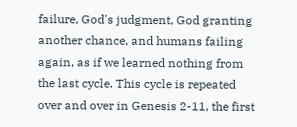failure, God's judgment, God granting another chance, and humans failing again, as if we learned nothing from the last cycle. This cycle is repeated over and over in Genesis 2-11, the first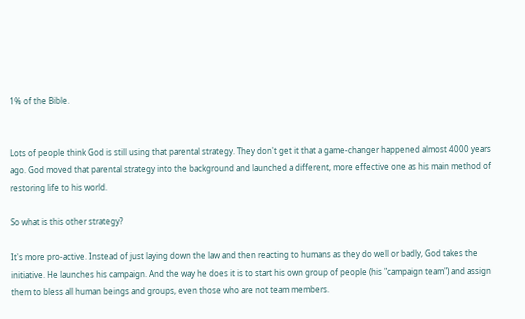1% of the Bible.


Lots of people think God is still using that parental strategy. They don't get it that a game-changer happened almost 4000 years ago. God moved that parental strategy into the background and launched a different, more effective one as his main method of restoring life to his world.

So what is this other strategy?

It's more pro-active. Instead of just laying down the law and then reacting to humans as they do well or badly, God takes the initiative. He launches his campaign. And the way he does it is to start his own group of people (his "campaign team") and assign them to bless all human beings and groups, even those who are not team members.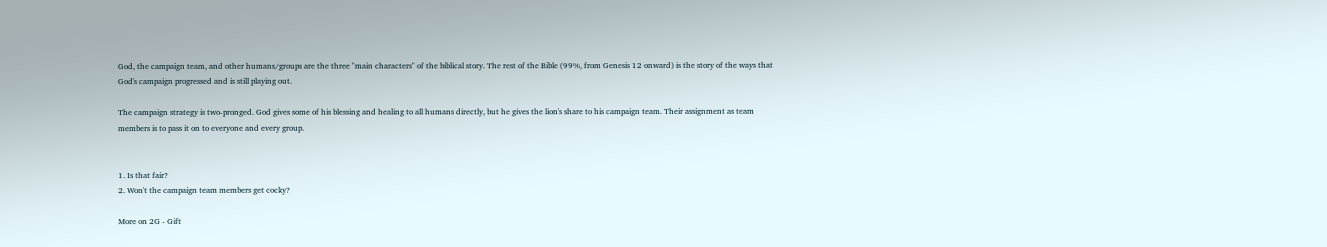God, the campaign team, and other humans/groups are the three "main characters" of the biblical story. The rest of the Bible (99%, from Genesis 12 onward) is the story of the ways that God's campaign progressed and is still playing out.

The campaign strategy is two-pronged. God gives some of his blessing and healing to all humans directly, but he gives the lion's share to his campaign team. Their assignment as team members is to pass it on to everyone and every group.


1. Is that fair?
2. Won't the campaign team members get cocky?

More on 2G - Gift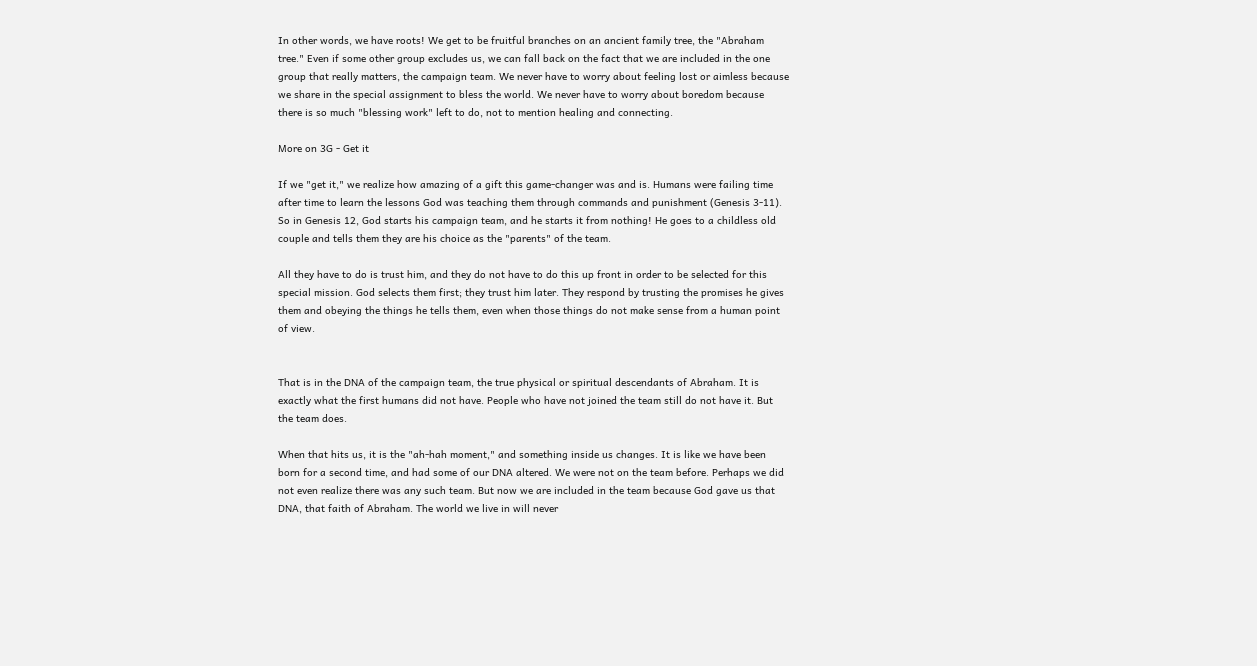In other words, we have roots! We get to be fruitful branches on an ancient family tree, the "Abraham tree." Even if some other group excludes us, we can fall back on the fact that we are included in the one group that really matters, the campaign team. We never have to worry about feeling lost or aimless because we share in the special assignment to bless the world. We never have to worry about boredom because there is so much "blessing work" left to do, not to mention healing and connecting.

More on 3G - Get it

If we "get it," we realize how amazing of a gift this game-changer was and is. Humans were failing time after time to learn the lessons God was teaching them through commands and punishment (Genesis 3-11). So in Genesis 12, God starts his campaign team, and he starts it from nothing! He goes to a childless old couple and tells them they are his choice as the "parents" of the team.

All they have to do is trust him, and they do not have to do this up front in order to be selected for this special mission. God selects them first; they trust him later. They respond by trusting the promises he gives them and obeying the things he tells them, even when those things do not make sense from a human point of view.


That is in the DNA of the campaign team, the true physical or spiritual descendants of Abraham. It is exactly what the first humans did not have. People who have not joined the team still do not have it. But the team does.

When that hits us, it is the "ah-hah moment," and something inside us changes. It is like we have been born for a second time, and had some of our DNA altered. We were not on the team before. Perhaps we did not even realize there was any such team. But now we are included in the team because God gave us that DNA, that faith of Abraham. The world we live in will never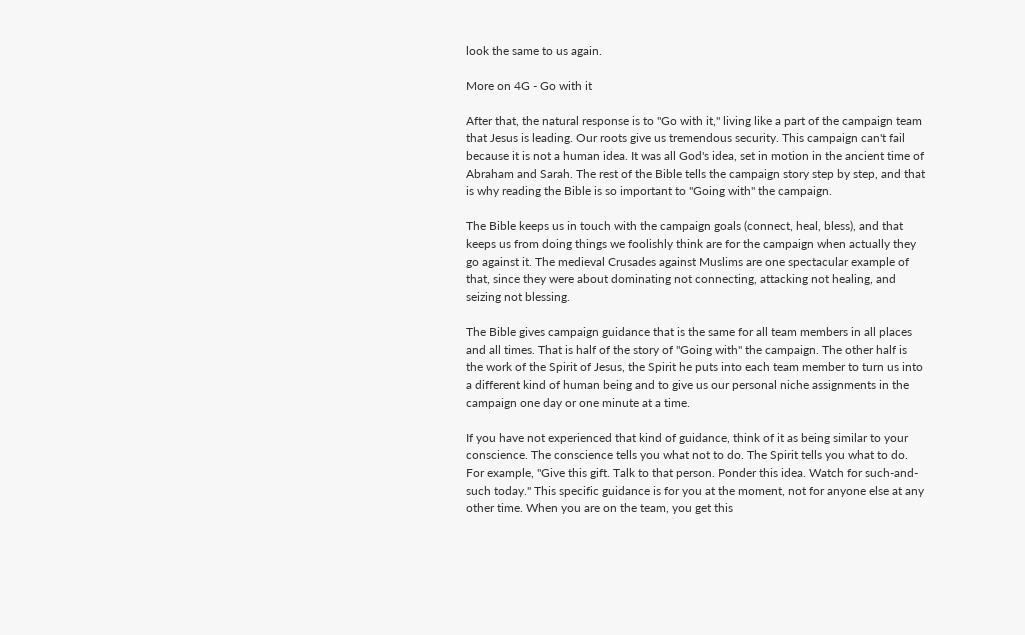look the same to us again.

More on 4G - Go with it

After that, the natural response is to "Go with it," living like a part of the campaign team that Jesus is leading. Our roots give us tremendous security. This campaign can't fail because it is not a human idea. It was all God's idea, set in motion in the ancient time of Abraham and Sarah. The rest of the Bible tells the campaign story step by step, and that is why reading the Bible is so important to "Going with" the campaign.

The Bible keeps us in touch with the campaign goals (connect, heal, bless), and that keeps us from doing things we foolishly think are for the campaign when actually they go against it. The medieval Crusades against Muslims are one spectacular example of that, since they were about dominating not connecting, attacking not healing, and seizing not blessing.

The Bible gives campaign guidance that is the same for all team members in all places and all times. That is half of the story of "Going with" the campaign. The other half is the work of the Spirit of Jesus, the Spirit he puts into each team member to turn us into a different kind of human being and to give us our personal niche assignments in the campaign one day or one minute at a time.

If you have not experienced that kind of guidance, think of it as being similar to your conscience. The conscience tells you what not to do. The Spirit tells you what to do. For example, "Give this gift. Talk to that person. Ponder this idea. Watch for such-and-such today." This specific guidance is for you at the moment, not for anyone else at any other time. When you are on the team, you get this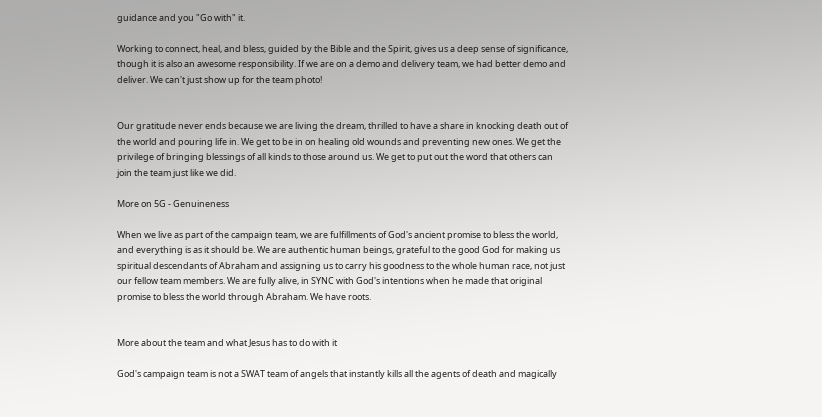guidance and you "Go with" it.

Working to connect, heal, and bless, guided by the Bible and the Spirit, gives us a deep sense of significance, though it is also an awesome responsibility. If we are on a demo and delivery team, we had better demo and deliver. We can't just show up for the team photo!


Our gratitude never ends because we are living the dream, thrilled to have a share in knocking death out of the world and pouring life in. We get to be in on healing old wounds and preventing new ones. We get the privilege of bringing blessings of all kinds to those around us. We get to put out the word that others can join the team just like we did.

More on 5G - Genuineness

When we live as part of the campaign team, we are fulfillments of God's ancient promise to bless the world, and everything is as it should be. We are authentic human beings, grateful to the good God for making us spiritual descendants of Abraham and assigning us to carry his goodness to the whole human race, not just our fellow team members. We are fully alive, in SYNC with God's intentions when he made that original promise to bless the world through Abraham. We have roots.


More about the team and what Jesus has to do with it

God's campaign team is not a SWAT team of angels that instantly kills all the agents of death and magically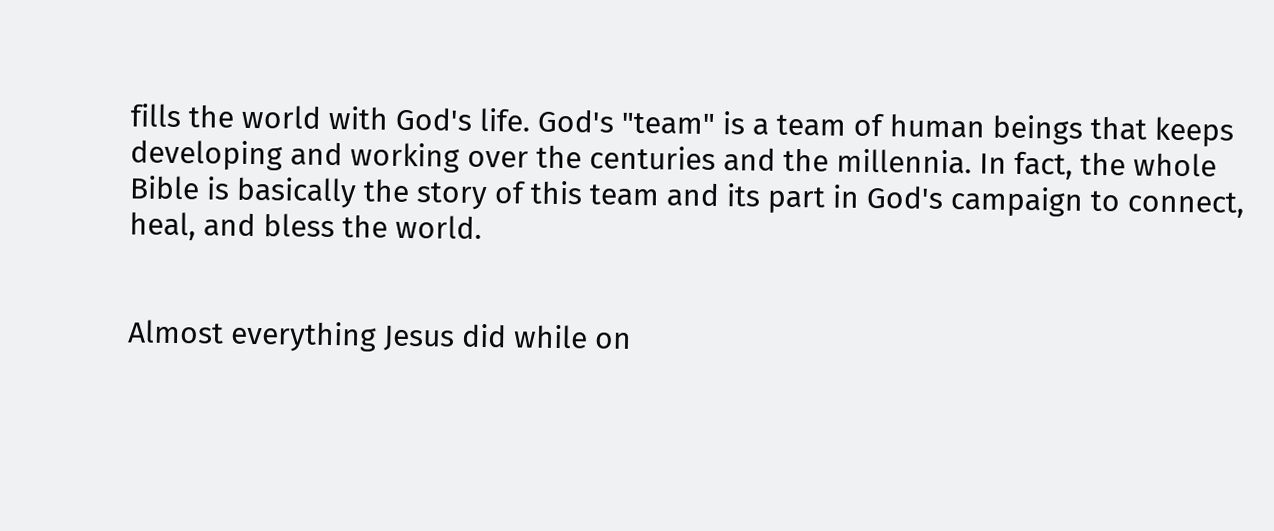fills the world with God's life. God's "team" is a team of human beings that keeps developing and working over the centuries and the millennia. In fact, the whole Bible is basically the story of this team and its part in God's campaign to connect, heal, and bless the world.


Almost everything Jesus did while on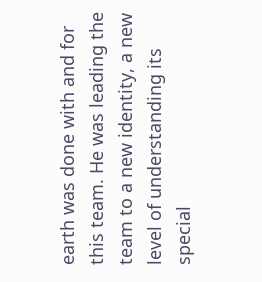earth was done with and for this team. He was leading the team to a new identity, a new level of understanding its special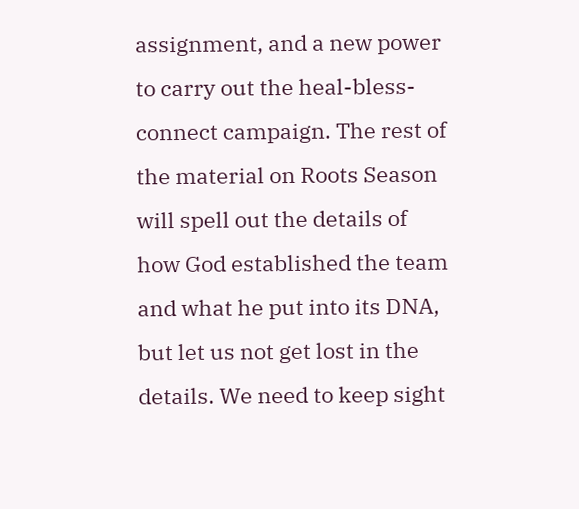assignment, and a new power to carry out the heal-bless-connect campaign. The rest of the material on Roots Season will spell out the details of how God established the team and what he put into its DNA, but let us not get lost in the details. We need to keep sight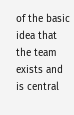of the basic idea that the team exists and is central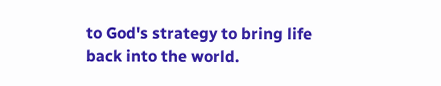to God's strategy to bring life back into the world.